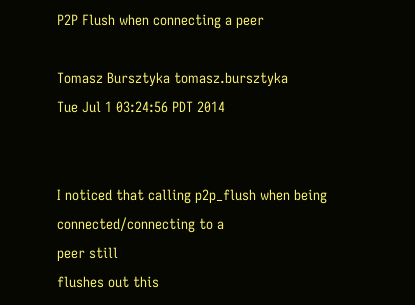P2P Flush when connecting a peer

Tomasz Bursztyka tomasz.bursztyka
Tue Jul 1 03:24:56 PDT 2014


I noticed that calling p2p_flush when being connected/connecting to a
peer still
flushes out this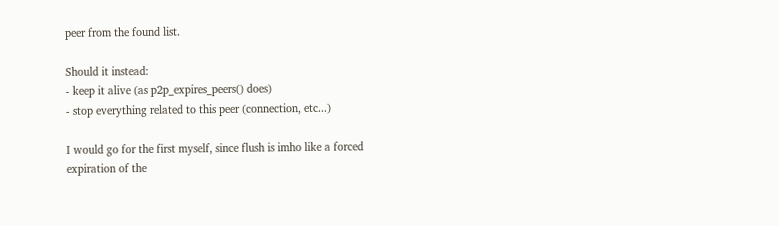peer from the found list.

Should it instead:
- keep it alive (as p2p_expires_peers() does)
- stop everything related to this peer (connection, etc...)

I would go for the first myself, since flush is imho like a forced
expiration of the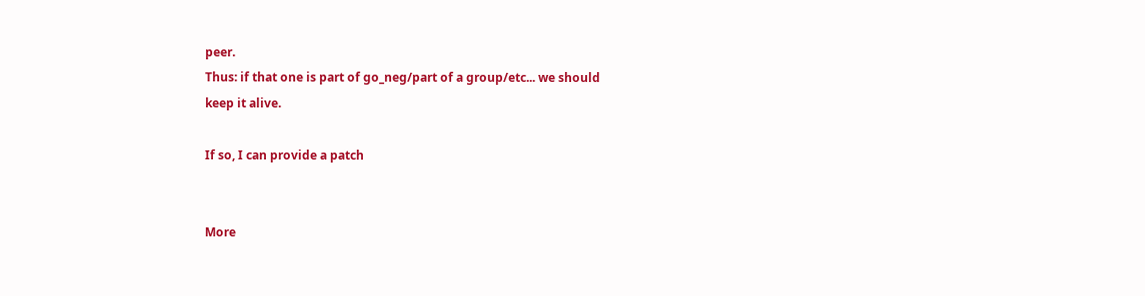peer.
Thus: if that one is part of go_neg/part of a group/etc... we should
keep it alive.

If so, I can provide a patch


More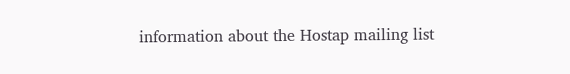information about the Hostap mailing list